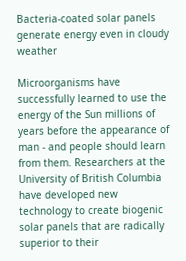Bacteria-coated solar panels generate energy even in cloudy weather

Microorganisms have successfully learned to use the energy of the Sun millions of years before the appearance of man - and people should learn from them. Researchers at the University of British Columbia have developed new technology to create biogenic solar panels that are radically superior to their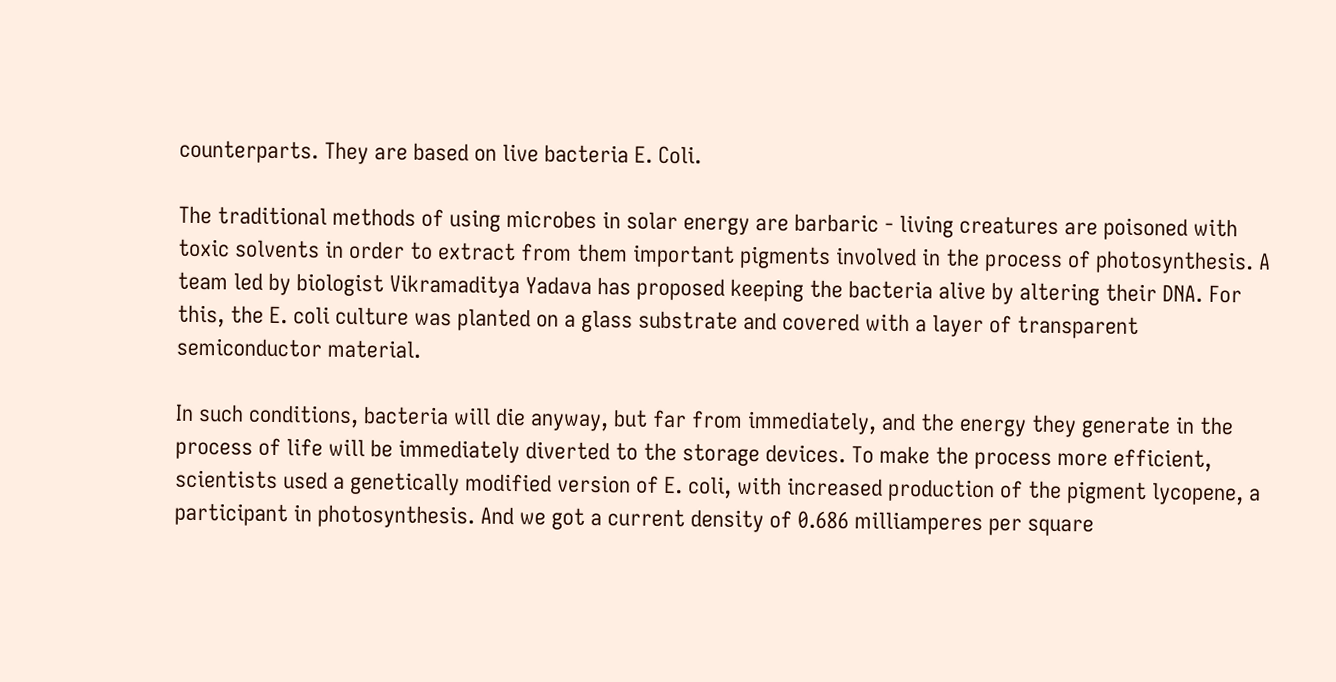counterparts. They are based on live bacteria E. Coli.

The traditional methods of using microbes in solar energy are barbaric - living creatures are poisoned with toxic solvents in order to extract from them important pigments involved in the process of photosynthesis. A team led by biologist Vikramaditya Yadava has proposed keeping the bacteria alive by altering their DNA. For this, the E. coli culture was planted on a glass substrate and covered with a layer of transparent semiconductor material.

In such conditions, bacteria will die anyway, but far from immediately, and the energy they generate in the process of life will be immediately diverted to the storage devices. To make the process more efficient, scientists used a genetically modified version of E. coli, with increased production of the pigment lycopene, a participant in photosynthesis. And we got a current density of 0.686 milliamperes per square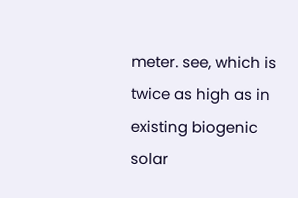meter. see, which is twice as high as in existing biogenic solar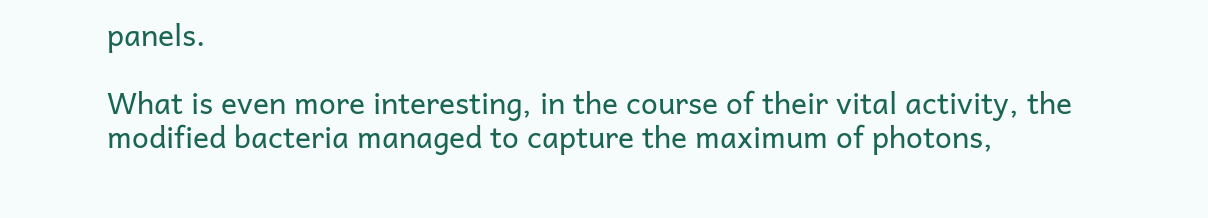panels.

What is even more interesting, in the course of their vital activity, the modified bacteria managed to capture the maximum of photons,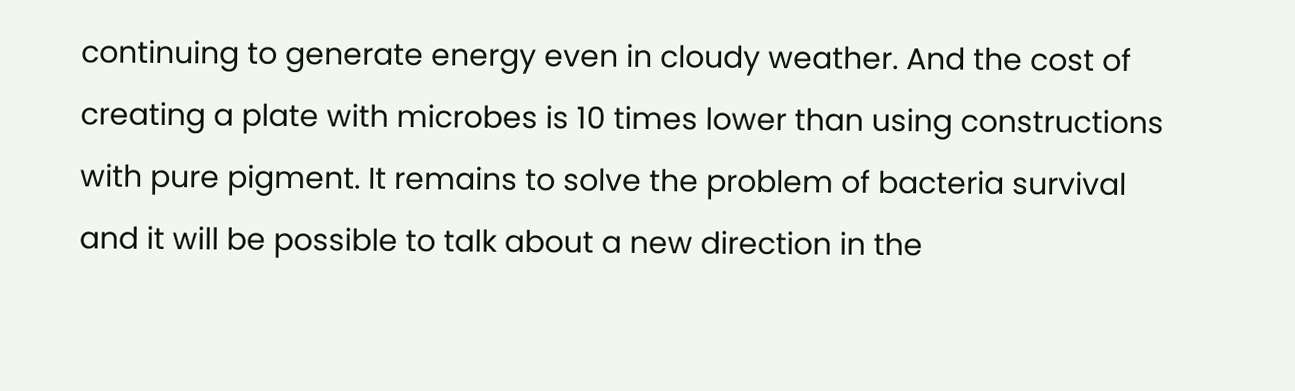continuing to generate energy even in cloudy weather. And the cost of creating a plate with microbes is 10 times lower than using constructions with pure pigment. It remains to solve the problem of bacteria survival and it will be possible to talk about a new direction in the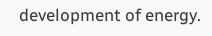development of energy.